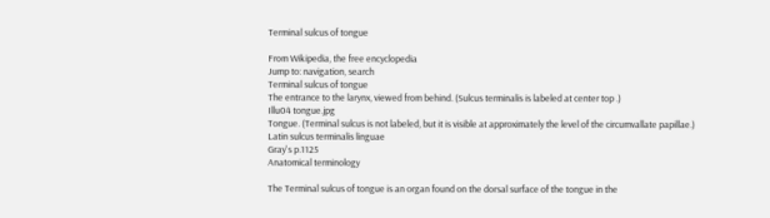Terminal sulcus of tongue

From Wikipedia, the free encyclopedia
Jump to: navigation, search
Terminal sulcus of tongue
The entrance to the larynx, viewed from behind. (Sulcus terminalis is labeled at center top .)
Illu04 tongue.jpg
Tongue. (Terminal sulcus is not labeled, but it is visible at approximately the level of the circumvallate papillae.)
Latin sulcus terminalis linguae
Gray's p.1125
Anatomical terminology

The Terminal sulcus of tongue is an organ found on the dorsal surface of the tongue in the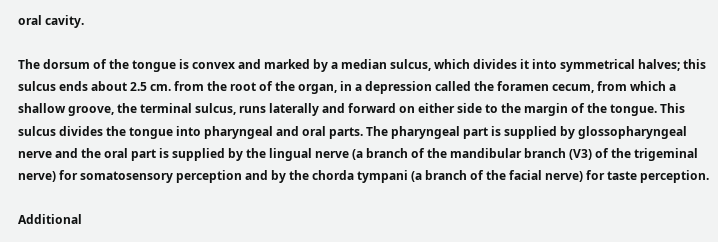oral cavity.

The dorsum of the tongue is convex and marked by a median sulcus, which divides it into symmetrical halves; this sulcus ends about 2.5 cm. from the root of the organ, in a depression called the foramen cecum, from which a shallow groove, the terminal sulcus, runs laterally and forward on either side to the margin of the tongue. This sulcus divides the tongue into pharyngeal and oral parts. The pharyngeal part is supplied by glossopharyngeal nerve and the oral part is supplied by the lingual nerve (a branch of the mandibular branch (V3) of the trigeminal nerve) for somatosensory perception and by the chorda tympani (a branch of the facial nerve) for taste perception.

Additional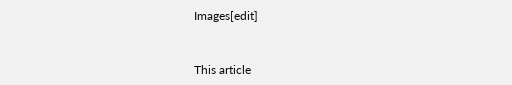Images[edit]


This article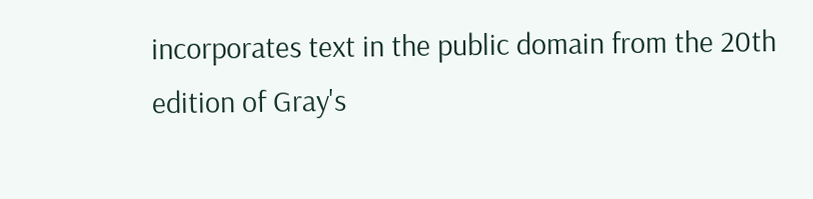incorporates text in the public domain from the 20th edition of Gray's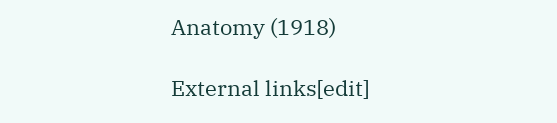Anatomy (1918)

External links[edit]